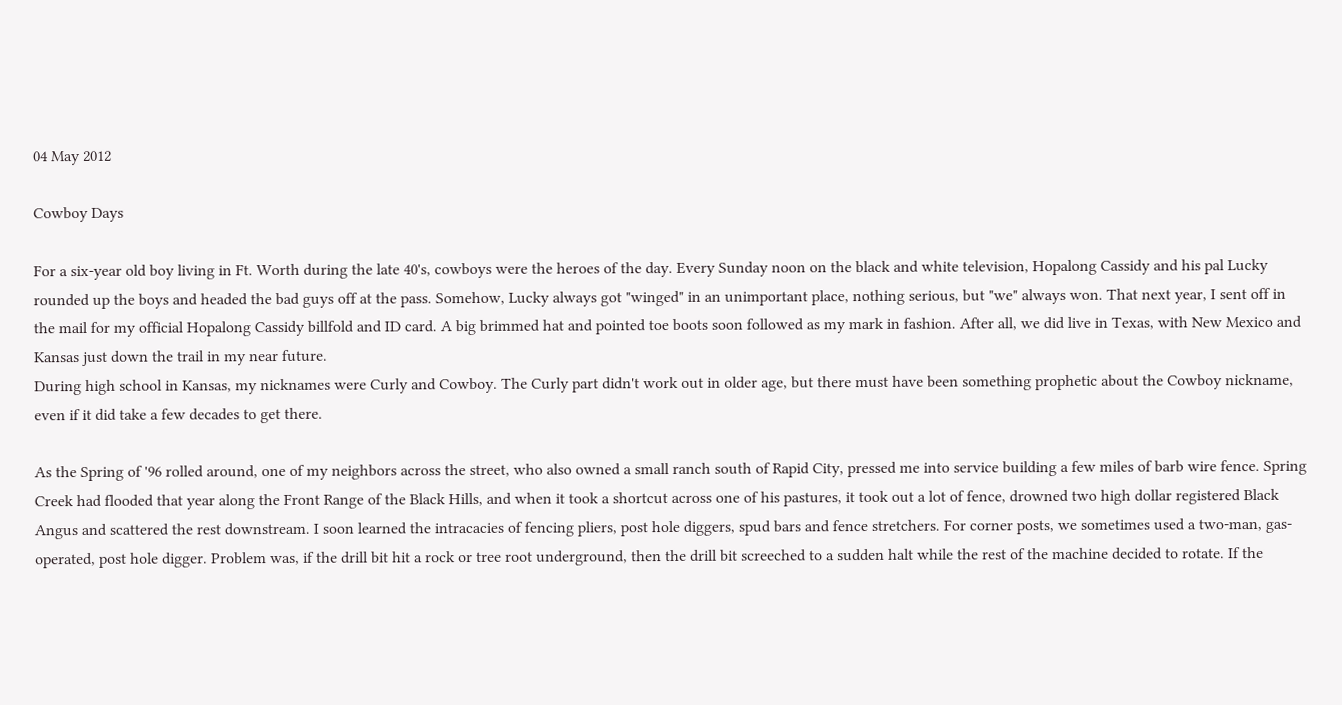04 May 2012

Cowboy Days

For a six-year old boy living in Ft. Worth during the late 40's, cowboys were the heroes of the day. Every Sunday noon on the black and white television, Hopalong Cassidy and his pal Lucky rounded up the boys and headed the bad guys off at the pass. Somehow, Lucky always got "winged" in an unimportant place, nothing serious, but "we" always won. That next year, I sent off in the mail for my official Hopalong Cassidy billfold and ID card. A big brimmed hat and pointed toe boots soon followed as my mark in fashion. After all, we did live in Texas, with New Mexico and Kansas just down the trail in my near future.
During high school in Kansas, my nicknames were Curly and Cowboy. The Curly part didn't work out in older age, but there must have been something prophetic about the Cowboy nickname, even if it did take a few decades to get there.

As the Spring of '96 rolled around, one of my neighbors across the street, who also owned a small ranch south of Rapid City, pressed me into service building a few miles of barb wire fence. Spring Creek had flooded that year along the Front Range of the Black Hills, and when it took a shortcut across one of his pastures, it took out a lot of fence, drowned two high dollar registered Black Angus and scattered the rest downstream. I soon learned the intracacies of fencing pliers, post hole diggers, spud bars and fence stretchers. For corner posts, we sometimes used a two-man, gas-operated, post hole digger. Problem was, if the drill bit hit a rock or tree root underground, then the drill bit screeched to a sudden halt while the rest of the machine decided to rotate. If the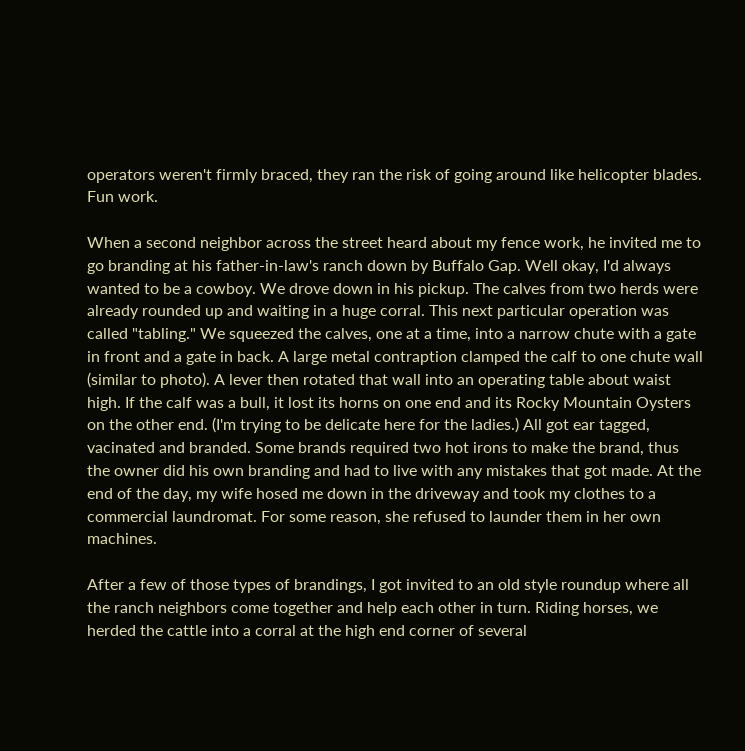operators weren't firmly braced, they ran the risk of going around like helicopter blades. Fun work.

When a second neighbor across the street heard about my fence work, he invited me to go branding at his father-in-law's ranch down by Buffalo Gap. Well okay, I'd always wanted to be a cowboy. We drove down in his pickup. The calves from two herds were already rounded up and waiting in a huge corral. This next particular operation was called "tabling." We squeezed the calves, one at a time, into a narrow chute with a gate in front and a gate in back. A large metal contraption clamped the calf to one chute wall (similar to photo). A lever then rotated that wall into an operating table about waist high. If the calf was a bull, it lost its horns on one end and its Rocky Mountain Oysters on the other end. (I'm trying to be delicate here for the ladies.) All got ear tagged, vacinated and branded. Some brands required two hot irons to make the brand, thus the owner did his own branding and had to live with any mistakes that got made. At the end of the day, my wife hosed me down in the driveway and took my clothes to a commercial laundromat. For some reason, she refused to launder them in her own machines.

After a few of those types of brandings, I got invited to an old style roundup where all the ranch neighbors come together and help each other in turn. Riding horses, we herded the cattle into a corral at the high end corner of several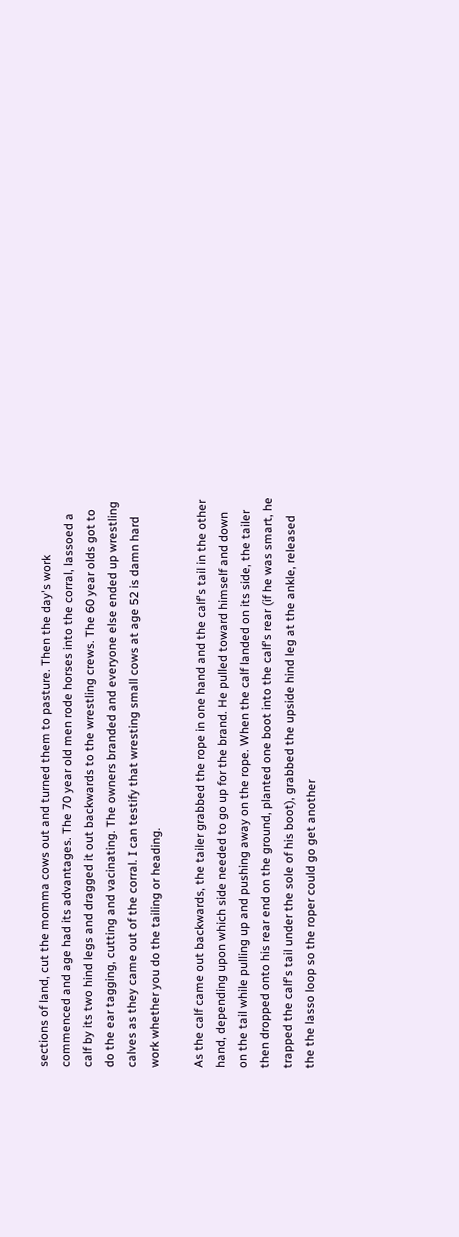sections of land, cut the momma cows out and turned them to pasture. Then the day's work commenced and age had its advantages. The 70 year old men rode horses into the corral, lassoed a calf by its two hind legs and dragged it out backwards to the wrestling crews. The 60 year olds got to do the ear tagging, cutting and vacinating. The owners branded and everyone else ended up wrestling calves as they came out of the corral. I can testify that wresting small cows at age 52 is damn hard work whether you do the tailing or heading.

As the calf came out backwards, the tailer grabbed the rope in one hand and the calf's tail in the other hand, depending upon which side needed to go up for the brand. He pulled toward himself and down on the tail while pulling up and pushing away on the rope. When the calf landed on its side, the tailer then dropped onto his rear end on the ground, planted one boot into the calf's rear (if he was smart, he trapped the calf's tail under the sole of his boot), grabbed the upside hind leg at the ankle, released the the lasso loop so the roper could go get another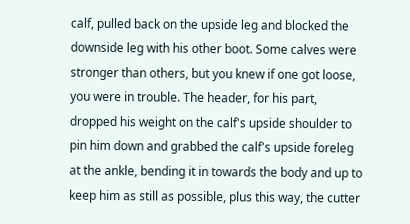calf, pulled back on the upside leg and blocked the downside leg with his other boot. Some calves were stronger than others, but you knew if one got loose, you were in trouble. The header, for his part, dropped his weight on the calf's upside shoulder to pin him down and grabbed the calf's upside foreleg at the ankle, bending it in towards the body and up to keep him as still as possible, plus this way, the cutter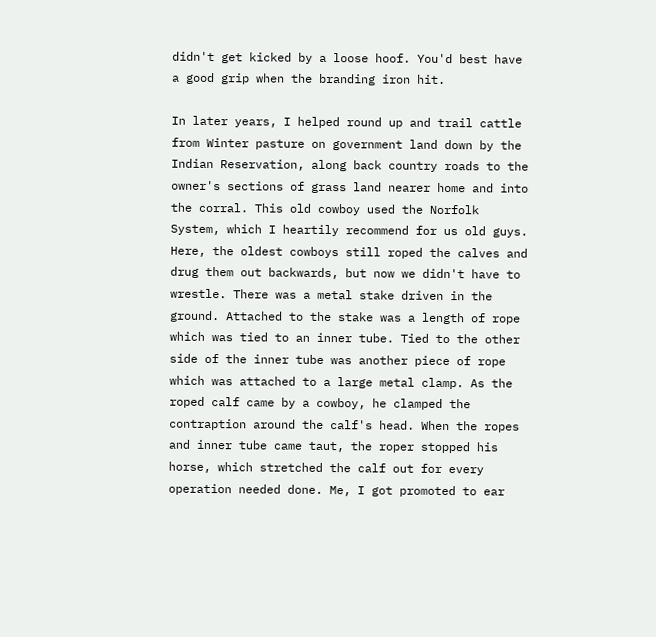didn't get kicked by a loose hoof. You'd best have a good grip when the branding iron hit.

In later years, I helped round up and trail cattle from Winter pasture on government land down by the Indian Reservation, along back country roads to the owner's sections of grass land nearer home and into the corral. This old cowboy used the Norfolk System, which I heartily recommend for us old guys. Here, the oldest cowboys still roped the calves and drug them out backwards, but now we didn't have to wrestle. There was a metal stake driven in the ground. Attached to the stake was a length of rope which was tied to an inner tube. Tied to the other side of the inner tube was another piece of rope which was attached to a large metal clamp. As the roped calf came by a cowboy, he clamped the contraption around the calf's head. When the ropes and inner tube came taut, the roper stopped his horse, which stretched the calf out for every operation needed done. Me, I got promoted to ear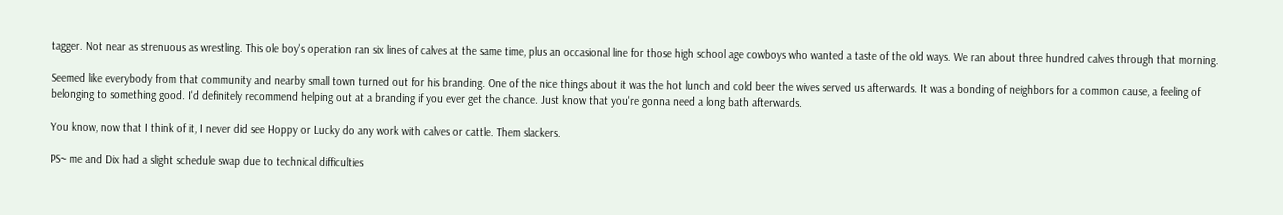tagger. Not near as strenuous as wrestling. This ole boy's operation ran six lines of calves at the same time, plus an occasional line for those high school age cowboys who wanted a taste of the old ways. We ran about three hundred calves through that morning.

Seemed like everybody from that community and nearby small town turned out for his branding. One of the nice things about it was the hot lunch and cold beer the wives served us afterwards. It was a bonding of neighbors for a common cause, a feeling of belonging to something good. I'd definitely recommend helping out at a branding if you ever get the chance. Just know that you're gonna need a long bath afterwards.

You know, now that I think of it, I never did see Hoppy or Lucky do any work with calves or cattle. Them slackers.

PS~ me and Dix had a slight schedule swap due to technical difficulties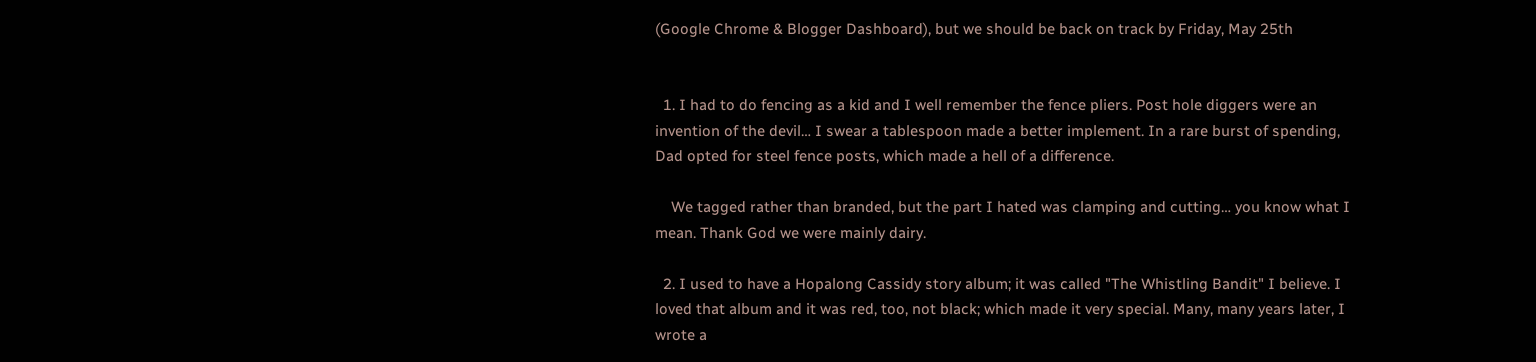(Google Chrome & Blogger Dashboard), but we should be back on track by Friday, May 25th


  1. I had to do fencing as a kid and I well remember the fence pliers. Post hole diggers were an invention of the devil… I swear a tablespoon made a better implement. In a rare burst of spending, Dad opted for steel fence posts, which made a hell of a difference.

    We tagged rather than branded, but the part I hated was clamping and cutting… you know what I mean. Thank God we were mainly dairy.

  2. I used to have a Hopalong Cassidy story album; it was called "The Whistling Bandit" I believe. I loved that album and it was red, too, not black; which made it very special. Many, many years later, I wrote a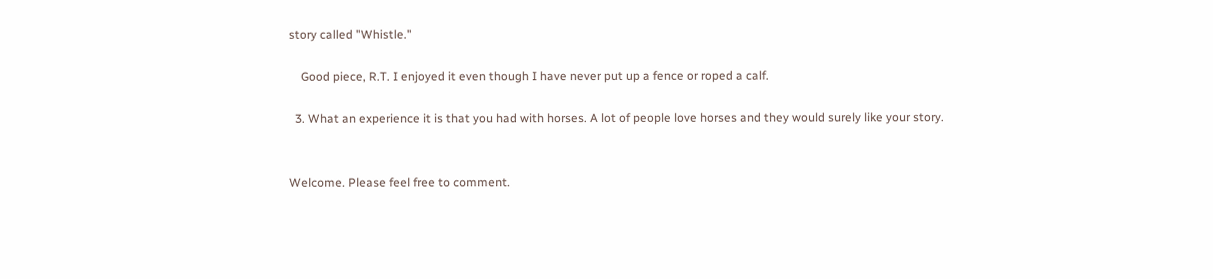story called "Whistle."

    Good piece, R.T. I enjoyed it even though I have never put up a fence or roped a calf.

  3. What an experience it is that you had with horses. A lot of people love horses and they would surely like your story.


Welcome. Please feel free to comment.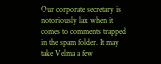Our corporate secretary is notoriously lax when it comes to comments trapped in the spam folder. It may take Velma a few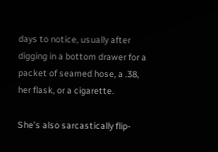days to notice, usually after digging in a bottom drawer for a packet of seamed hose, a .38, her flask, or a cigarette.

She’s also sarcastically flip-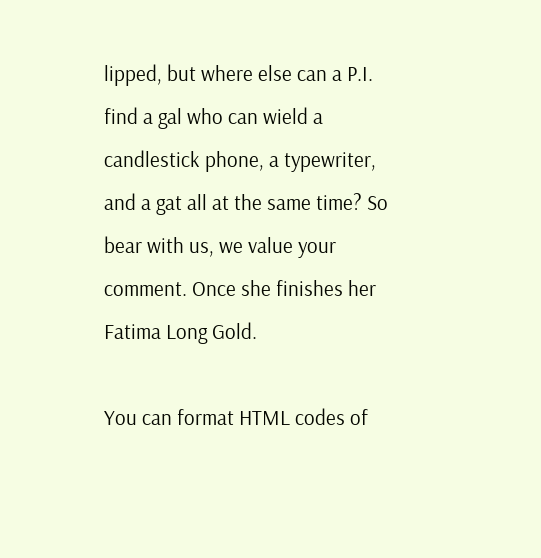lipped, but where else can a P.I. find a gal who can wield a candlestick phone, a typewriter, and a gat all at the same time? So bear with us, we value your comment. Once she finishes her Fatima Long Gold.

You can format HTML codes of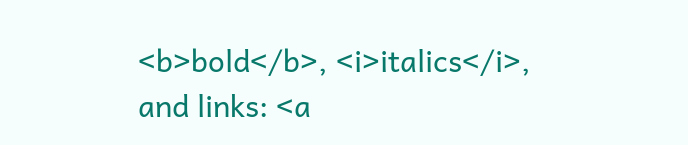<b>bold</b>, <i>italics</i>, and links: <a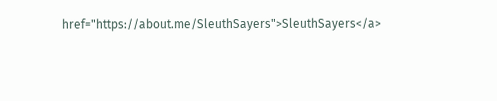href="https://about.me/SleuthSayers">SleuthSayers</a>